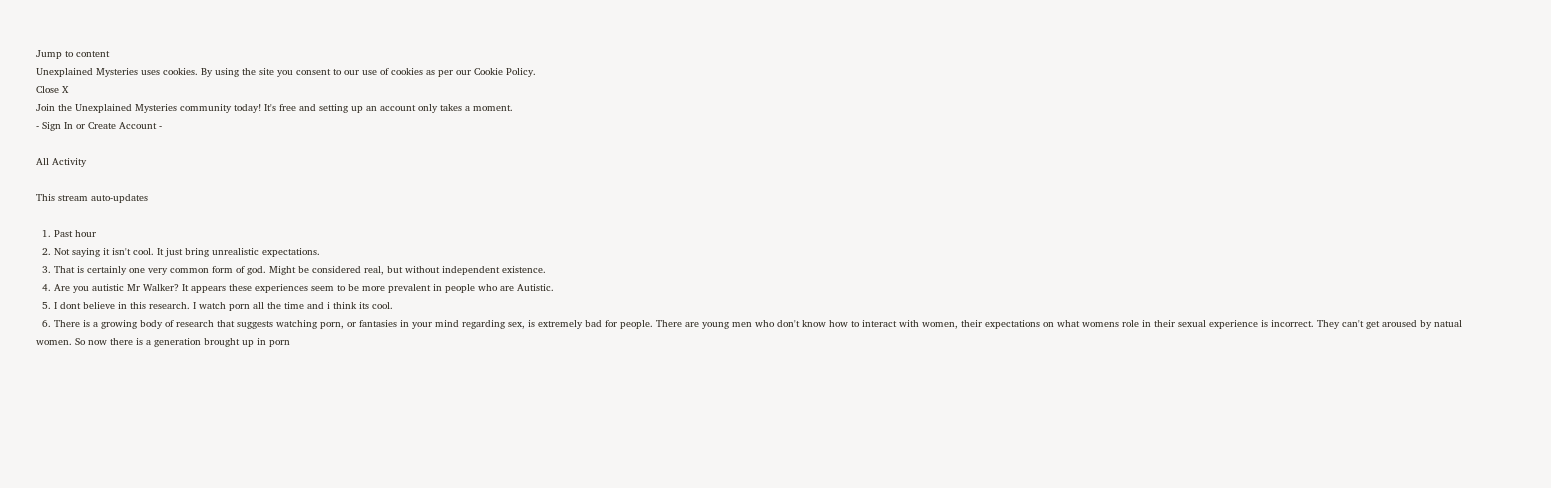Jump to content
Unexplained Mysteries uses cookies. By using the site you consent to our use of cookies as per our Cookie Policy.
Close X
Join the Unexplained Mysteries community today! It's free and setting up an account only takes a moment.
- Sign In or Create Account -

All Activity

This stream auto-updates

  1. Past hour
  2. Not saying it isn't cool. It just bring unrealistic expectations.
  3. That is certainly one very common form of god. Might be considered real, but without independent existence.
  4. Are you autistic Mr Walker? It appears these experiences seem to be more prevalent in people who are Autistic.
  5. I dont believe in this research. I watch porn all the time and i think its cool.
  6. There is a growing body of research that suggests watching porn, or fantasies in your mind regarding sex, is extremely bad for people. There are young men who don't know how to interact with women, their expectations on what womens role in their sexual experience is incorrect. They can't get aroused by natual women. So now there is a generation brought up in porn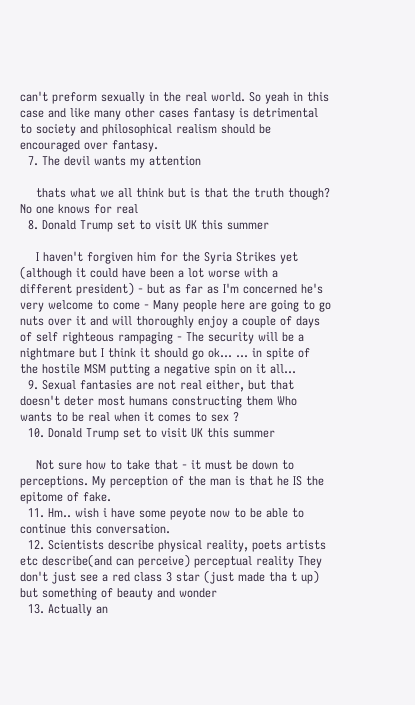can't preform sexually in the real world. So yeah in this case and like many other cases fantasy is detrimental to society and philosophical realism should be encouraged over fantasy.
  7. The devil wants my attention

    thats what we all think but is that the truth though? No one knows for real
  8. Donald Trump set to visit UK this summer

    I haven't forgiven him for the Syria Strikes yet (although it could have been a lot worse with a different president) - but as far as I'm concerned he's very welcome to come - Many people here are going to go nuts over it and will thoroughly enjoy a couple of days of self righteous rampaging - The security will be a nightmare but I think it should go ok... ... in spite of the hostile MSM putting a negative spin on it all...
  9. Sexual fantasies are not real either, but that doesn't deter most humans constructing them Who wants to be real when it comes to sex ?
  10. Donald Trump set to visit UK this summer

    Not sure how to take that - it must be down to perceptions. My perception of the man is that he IS the epitome of fake.
  11. Hm.. wish i have some peyote now to be able to continue this conversation.
  12. Scientists describe physical reality, poets artists etc describe(and can perceive) perceptual reality They don't just see a red class 3 star (just made tha t up) but something of beauty and wonder
  13. Actually an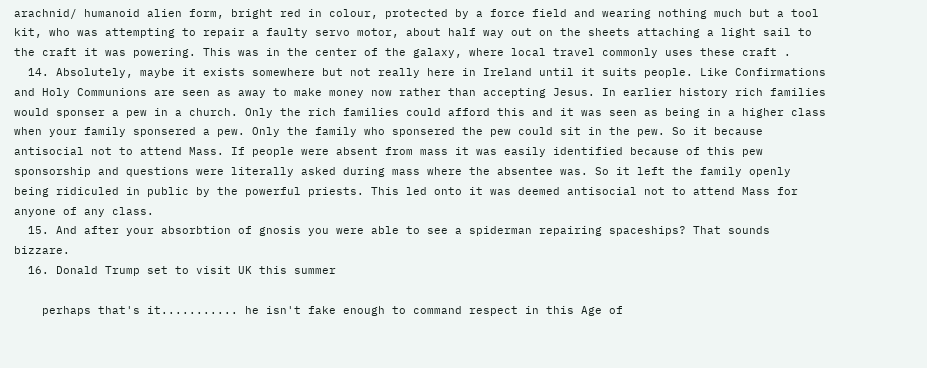arachnid/ humanoid alien form, bright red in colour, protected by a force field and wearing nothing much but a tool kit, who was attempting to repair a faulty servo motor, about half way out on the sheets attaching a light sail to the craft it was powering. This was in the center of the galaxy, where local travel commonly uses these craft .
  14. Absolutely, maybe it exists somewhere but not really here in Ireland until it suits people. Like Confirmations and Holy Communions are seen as away to make money now rather than accepting Jesus. In earlier history rich families would sponser a pew in a church. Only the rich families could afford this and it was seen as being in a higher class when your family sponsered a pew. Only the family who sponsered the pew could sit in the pew. So it because antisocial not to attend Mass. If people were absent from mass it was easily identified because of this pew sponsorship and questions were literally asked during mass where the absentee was. So it left the family openly being ridiculed in public by the powerful priests. This led onto it was deemed antisocial not to attend Mass for anyone of any class.
  15. And after your absorbtion of gnosis you were able to see a spiderman repairing spaceships? That sounds bizzare.
  16. Donald Trump set to visit UK this summer

    perhaps that's it........... he isn't fake enough to command respect in this Age of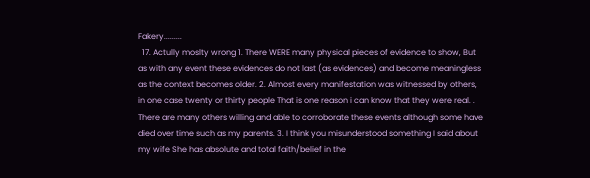Fakery.........
  17. Actully moslty wrong 1. There WERE many physical pieces of evidence to show, But as with any event these evidences do not last (as evidences) and become meaningless as the context becomes older. 2. Almost every manifestation was witnessed by others, in one case twenty or thirty people That is one reason i can know that they were real. . There are many others willing and able to corroborate these events although some have died over time such as my parents. 3. I think you misunderstood something I said about my wife She has absolute and total faith/belief in the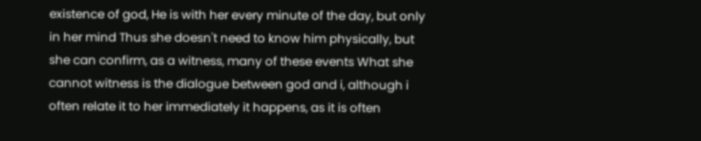existence of god, He is with her every minute of the day, but only in her mind Thus she doesn't need to know him physically, but she can confirm, as a witness, many of these events What she cannot witness is the dialogue between god and i, although i often relate it to her immediately it happens, as it is often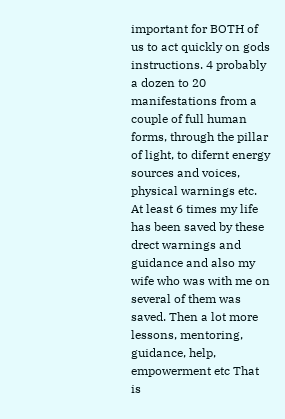important for BOTH of us to act quickly on gods instructions. 4 probably a dozen to 20 manifestations from a couple of full human forms, through the pillar of light, to difernt energy sources and voices, physical warnings etc. At least 6 times my life has been saved by these drect warnings and guidance and also my wife who was with me on several of them was saved. Then a lot more lessons, mentoring, guidance, help, empowerment etc That is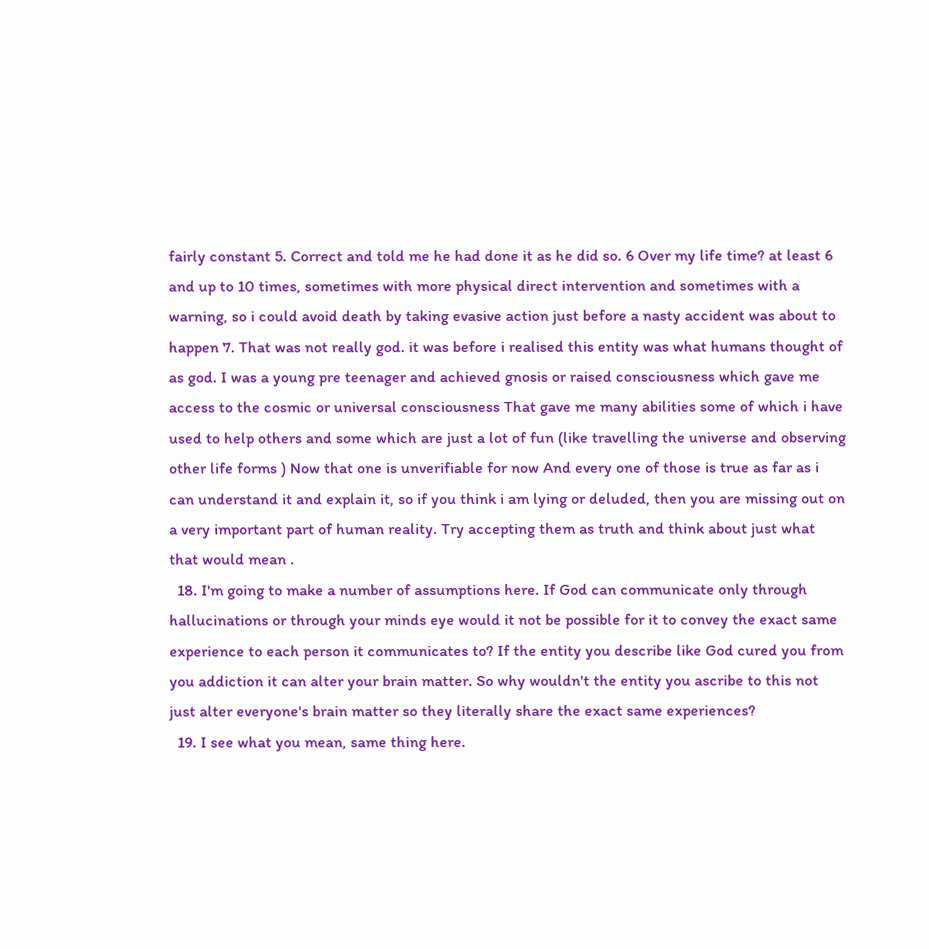fairly constant 5. Correct and told me he had done it as he did so. 6 Over my life time? at least 6 and up to 10 times, sometimes with more physical direct intervention and sometimes with a warning, so i could avoid death by taking evasive action just before a nasty accident was about to happen 7. That was not really god. it was before i realised this entity was what humans thought of as god. I was a young pre teenager and achieved gnosis or raised consciousness which gave me access to the cosmic or universal consciousness That gave me many abilities some of which i have used to help others and some which are just a lot of fun (like travelling the universe and observing other life forms ) Now that one is unverifiable for now And every one of those is true as far as i can understand it and explain it, so if you think i am lying or deluded, then you are missing out on a very important part of human reality. Try accepting them as truth and think about just what that would mean .
  18. I'm going to make a number of assumptions here. If God can communicate only through hallucinations or through your minds eye would it not be possible for it to convey the exact same experience to each person it communicates to? If the entity you describe like God cured you from you addiction it can alter your brain matter. So why wouldn't the entity you ascribe to this not just alter everyone's brain matter so they literally share the exact same experiences?
  19. I see what you mean, same thing here.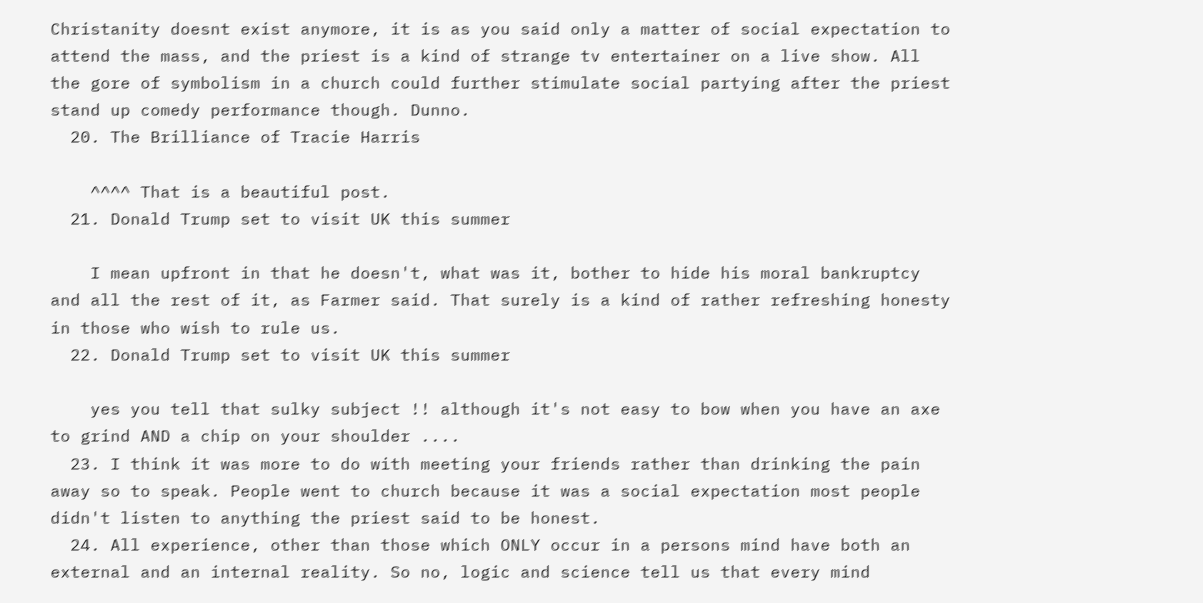Christanity doesnt exist anymore, it is as you said only a matter of social expectation to attend the mass, and the priest is a kind of strange tv entertainer on a live show. All the gore of symbolism in a church could further stimulate social partying after the priest stand up comedy performance though. Dunno.
  20. The Brilliance of Tracie Harris

    ^^^^ That is a beautiful post.
  21. Donald Trump set to visit UK this summer

    I mean upfront in that he doesn't, what was it, bother to hide his moral bankruptcy and all the rest of it, as Farmer said. That surely is a kind of rather refreshing honesty in those who wish to rule us.
  22. Donald Trump set to visit UK this summer

    yes you tell that sulky subject !! although it's not easy to bow when you have an axe to grind AND a chip on your shoulder ....
  23. I think it was more to do with meeting your friends rather than drinking the pain away so to speak. People went to church because it was a social expectation most people didn't listen to anything the priest said to be honest.
  24. All experience, other than those which ONLY occur in a persons mind have both an external and an internal reality. So no, logic and science tell us that every mind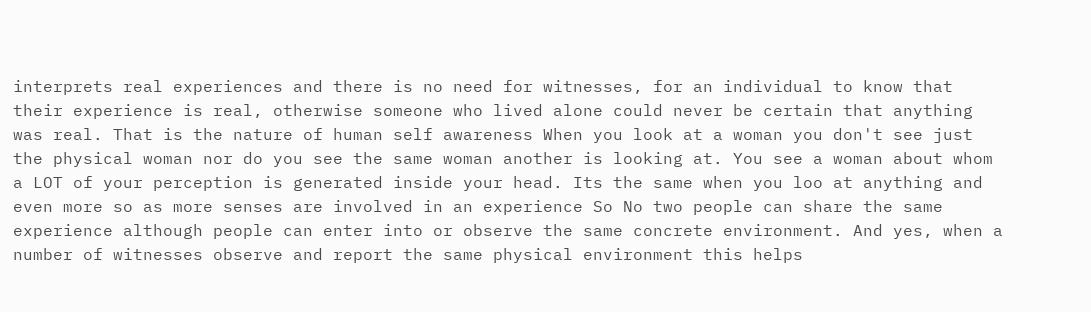interprets real experiences and there is no need for witnesses, for an individual to know that their experience is real, otherwise someone who lived alone could never be certain that anything was real. That is the nature of human self awareness When you look at a woman you don't see just the physical woman nor do you see the same woman another is looking at. You see a woman about whom a LOT of your perception is generated inside your head. Its the same when you loo at anything and even more so as more senses are involved in an experience So No two people can share the same experience although people can enter into or observe the same concrete environment. And yes, when a number of witnesses observe and report the same physical environment this helps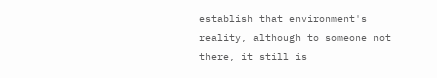establish that environment's reality, although to someone not there, it still is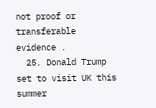not proof or transferable evidence .
  25. Donald Trump set to visit UK this summer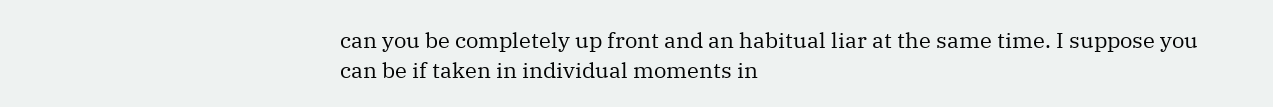can you be completely up front and an habitual liar at the same time. I suppose you can be if taken in individual moments in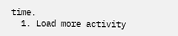time.
  1. Load more activity